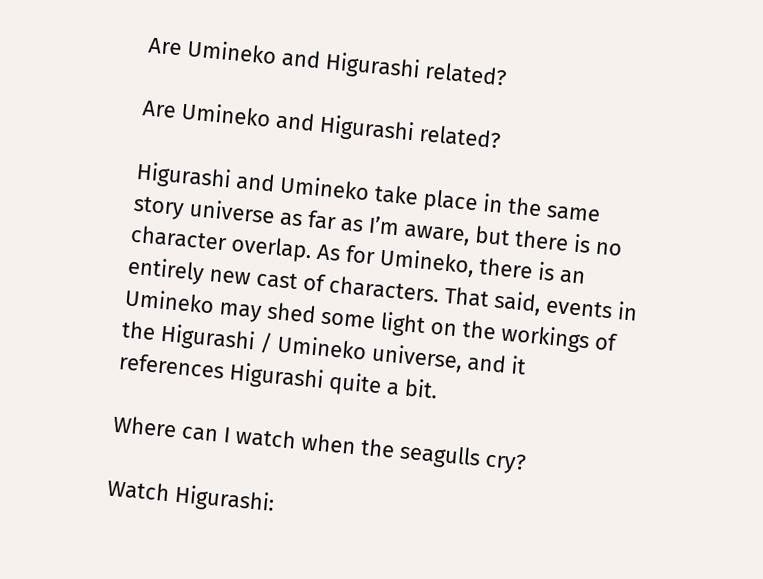Are Umineko and Higurashi related?

Are Umineko and Higurashi related?

Higurashi and Umineko take place in the same story universe as far as I’m aware, but there is no character overlap. As for Umineko, there is an entirely new cast of characters. That said, events in Umineko may shed some light on the workings of the Higurashi / Umineko universe, and it references Higurashi quite a bit.

Where can I watch when the seagulls cry?

Watch Higurashi: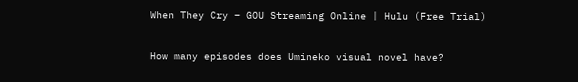When They Cry – GOU Streaming Online | Hulu (Free Trial)

How many episodes does Umineko visual novel have?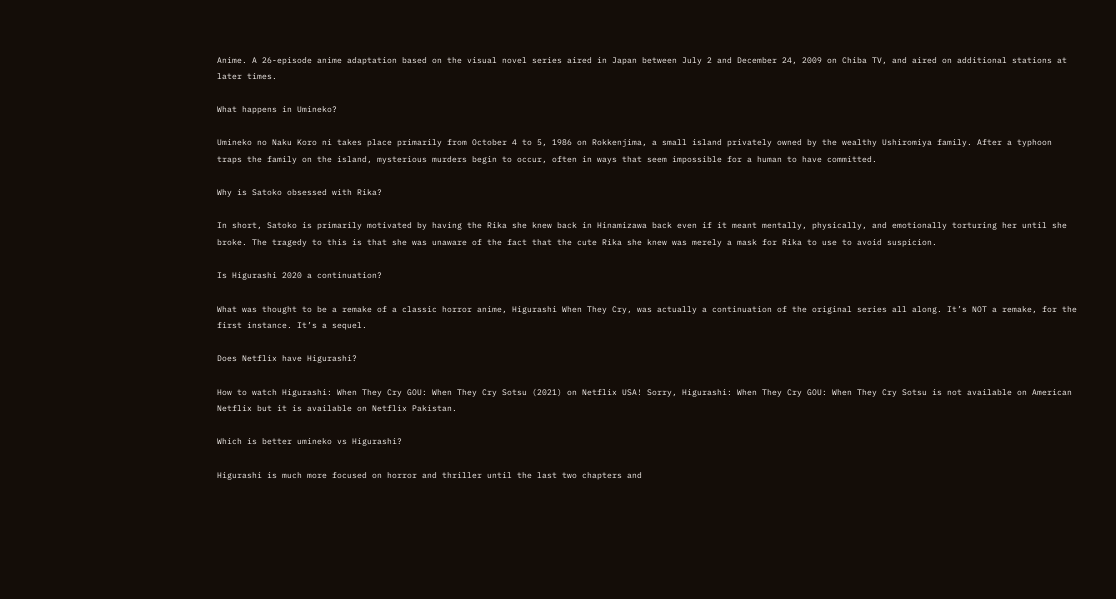Anime. A 26-episode anime adaptation based on the visual novel series aired in Japan between July 2 and December 24, 2009 on Chiba TV, and aired on additional stations at later times.

What happens in Umineko?

Umineko no Naku Koro ni takes place primarily from October 4 to 5, 1986 on Rokkenjima, a small island privately owned by the wealthy Ushiromiya family. After a typhoon traps the family on the island, mysterious murders begin to occur, often in ways that seem impossible for a human to have committed.

Why is Satoko obsessed with Rika?

In short, Satoko is primarily motivated by having the Rika she knew back in Hinamizawa back even if it meant mentally, physically, and emotionally torturing her until she broke. The tragedy to this is that she was unaware of the fact that the cute Rika she knew was merely a mask for Rika to use to avoid suspicion.

Is Higurashi 2020 a continuation?

What was thought to be a remake of a classic horror anime, Higurashi When They Cry, was actually a continuation of the original series all along. It’s NOT a remake, for the first instance. It’s a sequel.

Does Netflix have Higurashi?

How to watch Higurashi: When They Cry GOU: When They Cry Sotsu (2021) on Netflix USA! Sorry, Higurashi: When They Cry GOU: When They Cry Sotsu is not available on American Netflix but it is available on Netflix Pakistan.

Which is better umineko vs Higurashi?

Higurashi is much more focused on horror and thriller until the last two chapters and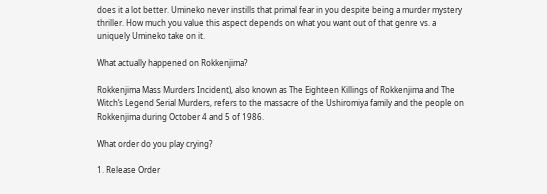does it a lot better. Umineko never instills that primal fear in you despite being a murder mystery thriller. How much you value this aspect depends on what you want out of that genre vs. a uniquely Umineko take on it.

What actually happened on Rokkenjima?

Rokkenjima Mass Murders Incident), also known as The Eighteen Killings of Rokkenjima and The Witch’s Legend Serial Murders, refers to the massacre of the Ushiromiya family and the people on Rokkenjima during October 4 and 5 of 1986.

What order do you play crying?

1. Release Order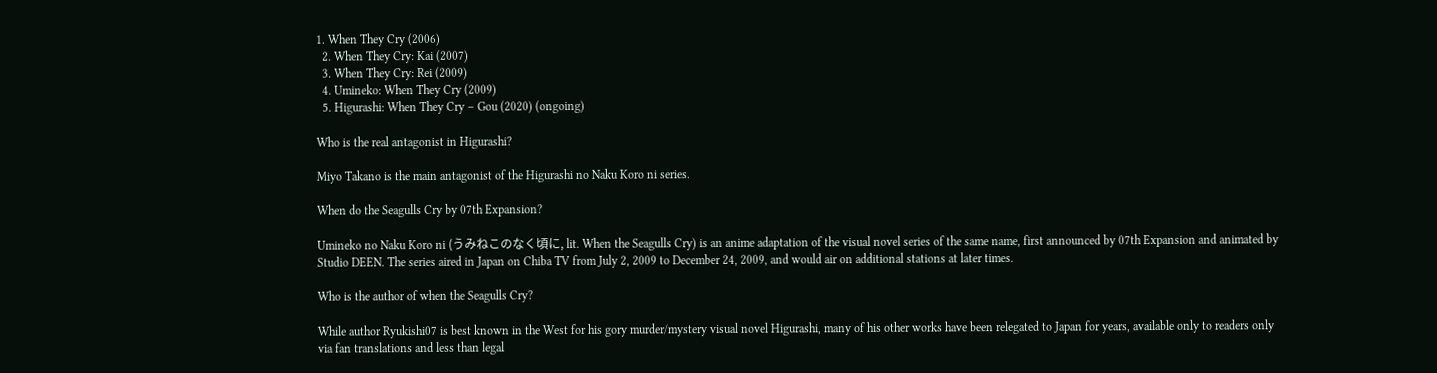1. When They Cry (2006)
  2. When They Cry: Kai (2007)
  3. When They Cry: Rei (2009)
  4. Umineko: When They Cry (2009)
  5. Higurashi: When They Cry – Gou (2020) (ongoing)

Who is the real antagonist in Higurashi?

Miyo Takano is the main antagonist of the Higurashi no Naku Koro ni series.

When do the Seagulls Cry by 07th Expansion?

Umineko no Naku Koro ni (うみねこのなく頃に, lit. When the Seagulls Cry) is an anime adaptation of the visual novel series of the same name, first announced by 07th Expansion and animated by Studio DEEN. The series aired in Japan on Chiba TV from July 2, 2009 to December 24, 2009, and would air on additional stations at later times.

Who is the author of when the Seagulls Cry?

While author Ryukishi07 is best known in the West for his gory murder/mystery visual novel Higurashi, many of his other works have been relegated to Japan for years, available only to readers only via fan translations and less than legal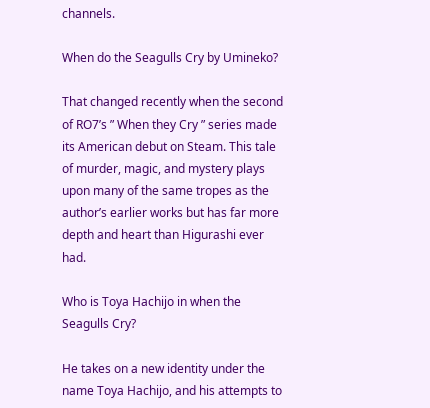channels.

When do the Seagulls Cry by Umineko?

That changed recently when the second of RO7’s ” When they Cry ” series made its American debut on Steam. This tale of murder, magic, and mystery plays upon many of the same tropes as the author’s earlier works but has far more depth and heart than Higurashi ever had.

Who is Toya Hachijo in when the Seagulls Cry?

He takes on a new identity under the name Toya Hachijo, and his attempts to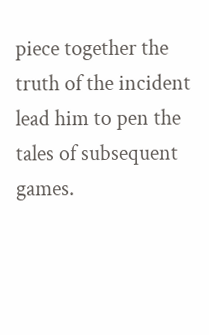piece together the truth of the incident lead him to pen the tales of subsequent games.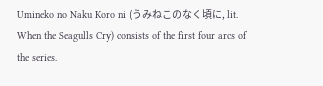Umineko no Naku Koro ni (うみねこのなく頃に, lit. When the Seagulls Cry) consists of the first four arcs of the series.